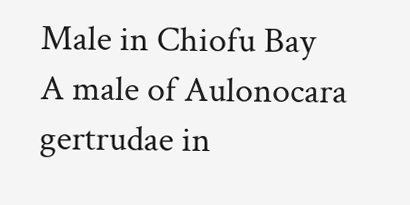Male in Chiofu Bay
A male of Aulonocara gertrudae in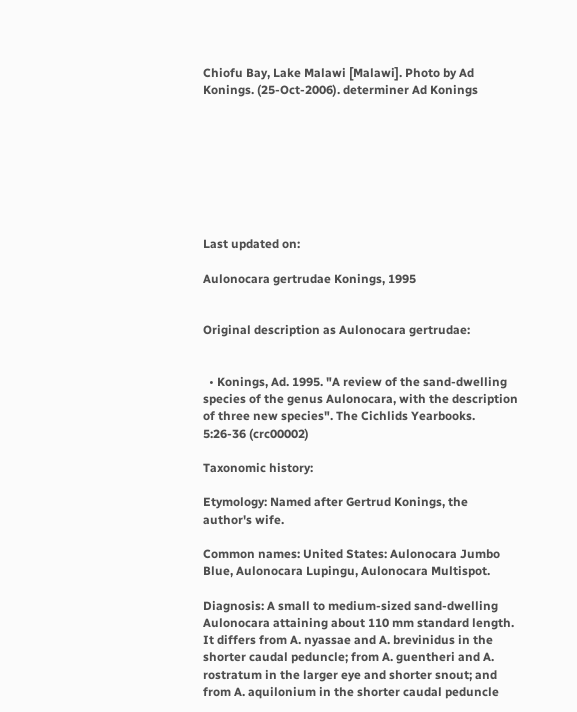Chiofu Bay, Lake Malawi [Malawi]. Photo by Ad Konings. (25-Oct-2006). determiner Ad Konings








Last updated on:

Aulonocara gertrudae Konings, 1995


Original description as Aulonocara gertrudae:


  • Konings, Ad. 1995. "A review of the sand-dwelling species of the genus Aulonocara, with the description of three new species". The Cichlids Yearbooks. 5:26-36 (crc00002)

Taxonomic history:

Etymology: Named after Gertrud Konings, the author's wife.

Common names: United States: Aulonocara Jumbo Blue, Aulonocara Lupingu, Aulonocara Multispot.

Diagnosis: A small to medium-sized sand-dwelling Aulonocara attaining about 110 mm standard length. It differs from A. nyassae and A. brevinidus in the shorter caudal peduncle; from A. guentheri and A. rostratum in the larger eye and shorter snout; and from A. aquilonium in the shorter caudal peduncle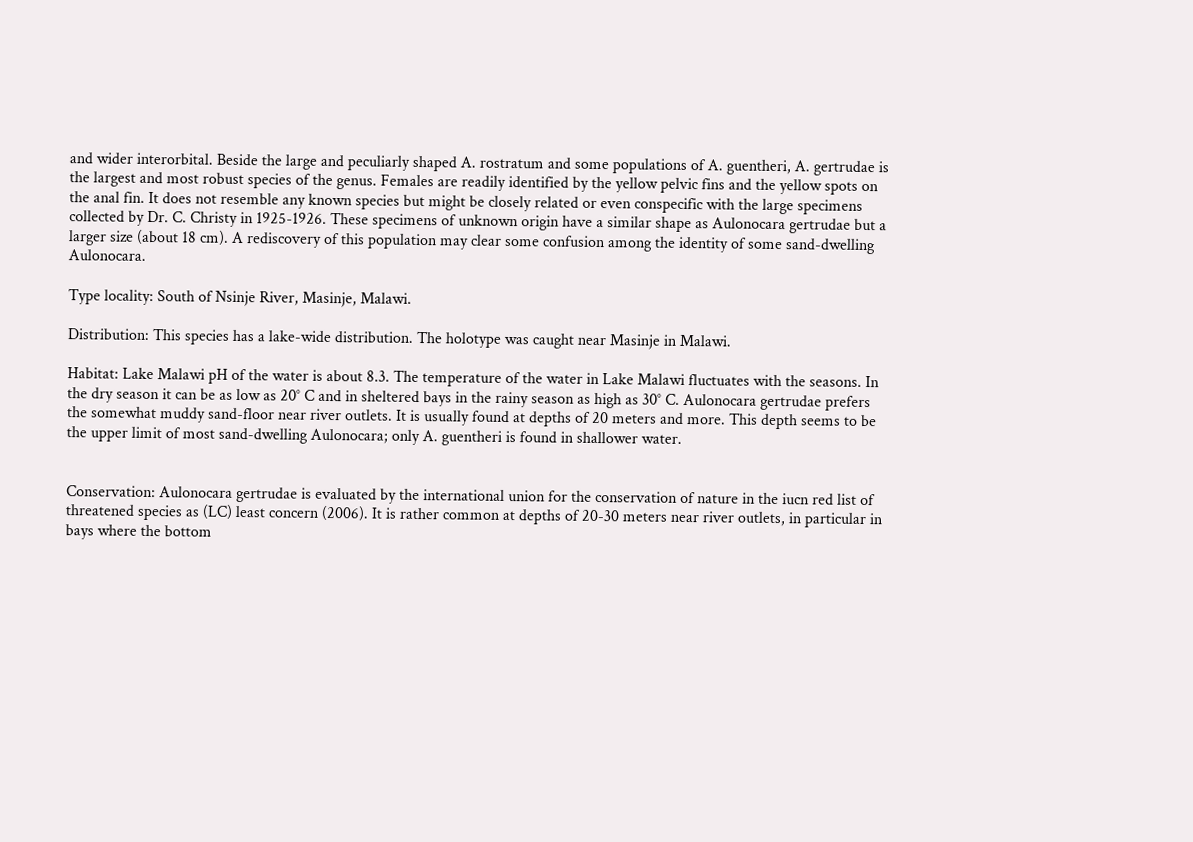and wider interorbital. Beside the large and peculiarly shaped A. rostratum and some populations of A. guentheri, A. gertrudae is the largest and most robust species of the genus. Females are readily identified by the yellow pelvic fins and the yellow spots on the anal fin. It does not resemble any known species but might be closely related or even conspecific with the large specimens collected by Dr. C. Christy in 1925-1926. These specimens of unknown origin have a similar shape as Aulonocara gertrudae but a larger size (about 18 cm). A rediscovery of this population may clear some confusion among the identity of some sand-dwelling Aulonocara.

Type locality: South of Nsinje River, Masinje, Malawi.

Distribution: This species has a lake-wide distribution. The holotype was caught near Masinje in Malawi.

Habitat: Lake Malawi pH of the water is about 8.3. The temperature of the water in Lake Malawi fluctuates with the seasons. In the dry season it can be as low as 20° C and in sheltered bays in the rainy season as high as 30° C. Aulonocara gertrudae prefers the somewhat muddy sand-floor near river outlets. It is usually found at depths of 20 meters and more. This depth seems to be the upper limit of most sand-dwelling Aulonocara; only A. guentheri is found in shallower water.


Conservation: Aulonocara gertrudae is evaluated by the international union for the conservation of nature in the iucn red list of threatened species as (LC) least concern (2006). It is rather common at depths of 20-30 meters near river outlets, in particular in bays where the bottom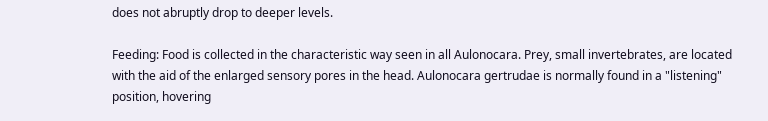does not abruptly drop to deeper levels.

Feeding: Food is collected in the characteristic way seen in all Aulonocara. Prey, small invertebrates, are located with the aid of the enlarged sensory pores in the head. Aulonocara gertrudae is normally found in a "listening" position, hovering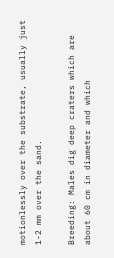motionlessly over the substrate, usually just 1-2 mm over the sand.

Breeding: Males dig deep craters which are about 60 cm in diameter and which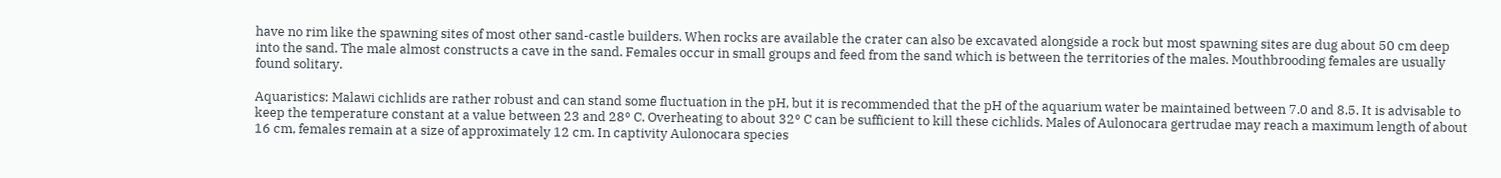have no rim like the spawning sites of most other sand-castle builders. When rocks are available the crater can also be excavated alongside a rock but most spawning sites are dug about 50 cm deep into the sand. The male almost constructs a cave in the sand. Females occur in small groups and feed from the sand which is between the territories of the males. Mouthbrooding females are usually found solitary.

Aquaristics: Malawi cichlids are rather robust and can stand some fluctuation in the pH, but it is recommended that the pH of the aquarium water be maintained between 7.0 and 8.5. It is advisable to keep the temperature constant at a value between 23 and 28° C. Overheating to about 32° C can be sufficient to kill these cichlids. Males of Aulonocara gertrudae may reach a maximum length of about 16 cm, females remain at a size of approximately 12 cm. In captivity Aulonocara species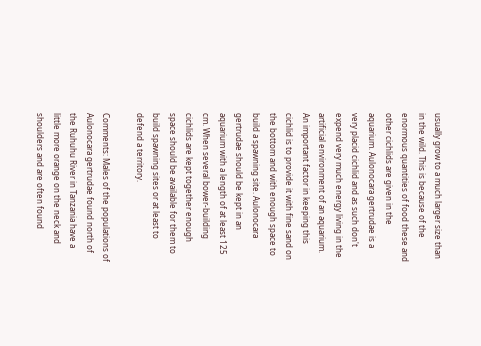usually grow to a much larger size than in the wild. This is because of the enormous quantities of food these and other cichlids are given in the aquarium. Aulonocara gertrudae is a very placid cichlid and as such don't expend very much energy living in the artificial environment of an aquarium. An important factor in keeping this cichlid is to provide it with fine sand on the bottom and with enough space to build a spawning site. Aulonocara gertrudae should be kept in an aquarium with a length of at least 125 cm. When several bower-building cichlids are kept together enough space should be available for them to build spawning sites or at least to defend a territory.

Comments: Males of the populations of Aulonocara gertrudae found north of the Ruhuhu River in Tanzania have a little more orange on the neck and shoulders and are often found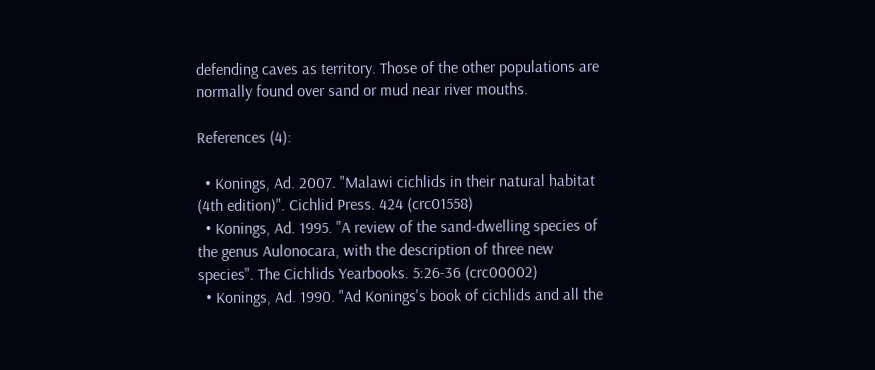defending caves as territory. Those of the other populations are normally found over sand or mud near river mouths.

References (4):

  • Konings, Ad. 2007. "Malawi cichlids in their natural habitat (4th edition)". Cichlid Press. 424 (crc01558)
  • Konings, Ad. 1995. "A review of the sand-dwelling species of the genus Aulonocara, with the description of three new species". The Cichlids Yearbooks. 5:26-36 (crc00002)
  • Konings, Ad. 1990. "Ad Konings's book of cichlids and all the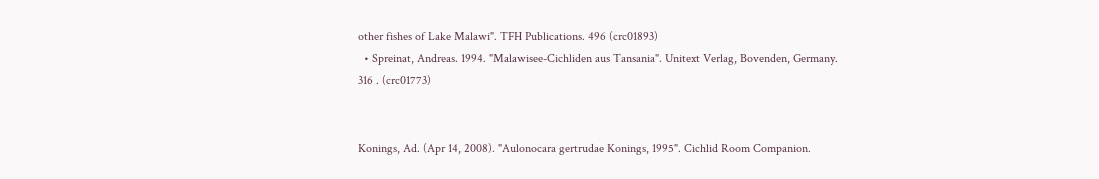other fishes of Lake Malawi". TFH Publications. 496 (crc01893)
  • Spreinat, Andreas. 1994. "Malawisee-Cichliden aus Tansania". Unitext Verlag, Bovenden, Germany. 316 . (crc01773)


Konings, Ad. (Apr 14, 2008). "Aulonocara gertrudae Konings, 1995". Cichlid Room Companion.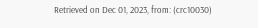Retrieved on Dec 01, 2023, from: (crc10030)